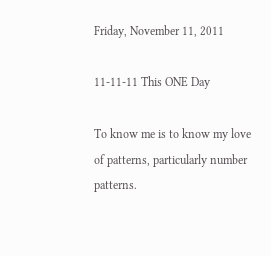Friday, November 11, 2011

11-11-11 This ONE Day

To know me is to know my love of patterns, particularly number patterns.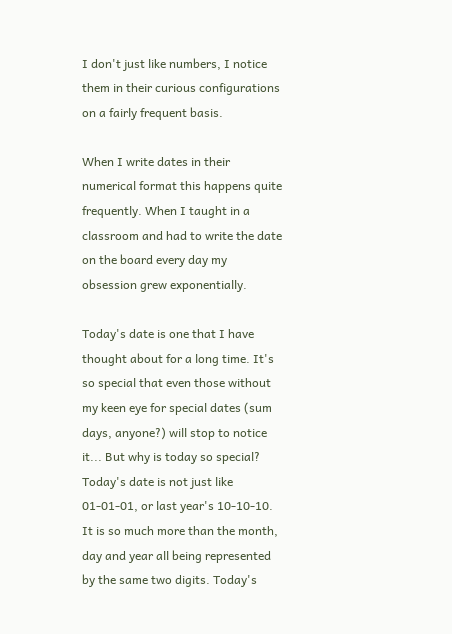I don't just like numbers, I notice them in their curious configurations on a fairly frequent basis.

When I write dates in their numerical format this happens quite frequently. When I taught in a classroom and had to write the date on the board every day my obsession grew exponentially.

Today's date is one that I have thought about for a long time. It's so special that even those without my keen eye for special dates (sum days, anyone?) will stop to notice it... But why is today so special? Today's date is not just like 01-01-01, or last year's 10-10-10. It is so much more than the month, day and year all being represented by the same two digits. Today's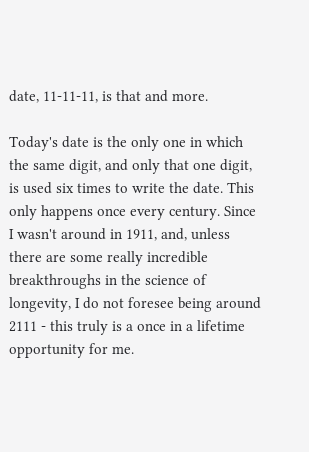date, 11-11-11, is that and more.

Today's date is the only one in which the same digit, and only that one digit, is used six times to write the date. This only happens once every century. Since I wasn't around in 1911, and, unless there are some really incredible breakthroughs in the science of longevity, I do not foresee being around 2111 - this truly is a once in a lifetime opportunity for me.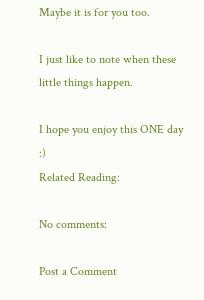Maybe it is for you too.

I just like to note when these little things happen.

I hope you enjoy this ONE day :)
Related Reading:

No comments:

Post a Comment